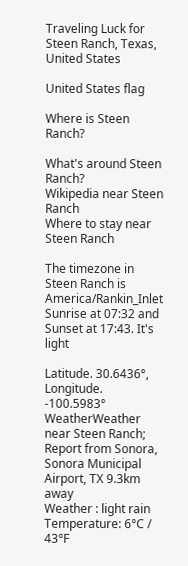Traveling Luck for Steen Ranch, Texas, United States

United States flag

Where is Steen Ranch?

What's around Steen Ranch?
Wikipedia near Steen Ranch
Where to stay near Steen Ranch

The timezone in Steen Ranch is America/Rankin_Inlet
Sunrise at 07:32 and Sunset at 17:43. It's light

Latitude. 30.6436°, Longitude. -100.5983°
WeatherWeather near Steen Ranch; Report from Sonora, Sonora Municipal Airport, TX 9.3km away
Weather : light rain
Temperature: 6°C / 43°F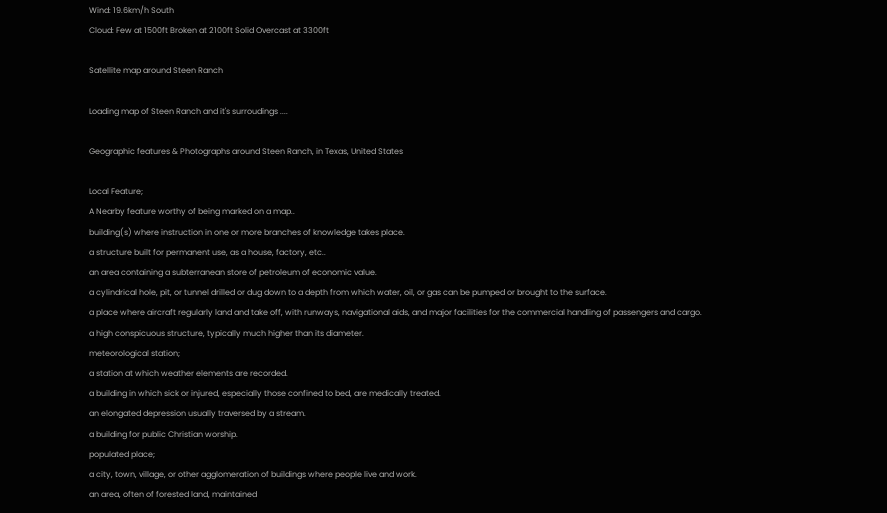Wind: 19.6km/h South
Cloud: Few at 1500ft Broken at 2100ft Solid Overcast at 3300ft

Satellite map around Steen Ranch

Loading map of Steen Ranch and it's surroudings ....

Geographic features & Photographs around Steen Ranch, in Texas, United States

Local Feature;
A Nearby feature worthy of being marked on a map..
building(s) where instruction in one or more branches of knowledge takes place.
a structure built for permanent use, as a house, factory, etc..
an area containing a subterranean store of petroleum of economic value.
a cylindrical hole, pit, or tunnel drilled or dug down to a depth from which water, oil, or gas can be pumped or brought to the surface.
a place where aircraft regularly land and take off, with runways, navigational aids, and major facilities for the commercial handling of passengers and cargo.
a high conspicuous structure, typically much higher than its diameter.
meteorological station;
a station at which weather elements are recorded.
a building in which sick or injured, especially those confined to bed, are medically treated.
an elongated depression usually traversed by a stream.
a building for public Christian worship.
populated place;
a city, town, village, or other agglomeration of buildings where people live and work.
an area, often of forested land, maintained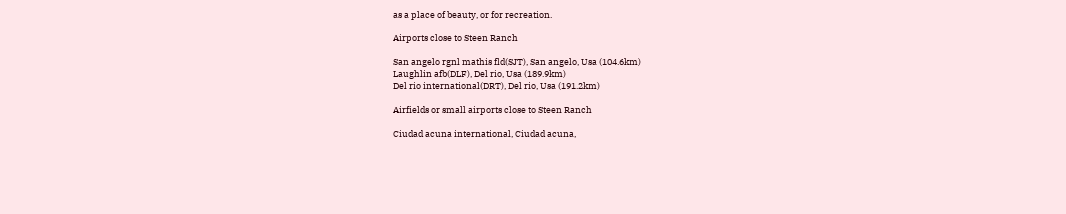as a place of beauty, or for recreation.

Airports close to Steen Ranch

San angelo rgnl mathis fld(SJT), San angelo, Usa (104.6km)
Laughlin afb(DLF), Del rio, Usa (189.9km)
Del rio international(DRT), Del rio, Usa (191.2km)

Airfields or small airports close to Steen Ranch

Ciudad acuna international, Ciudad acuna,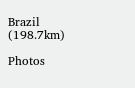Brazil (198.7km)

Photos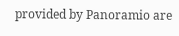provided by Panoramio are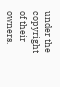under the copyright of their owners.